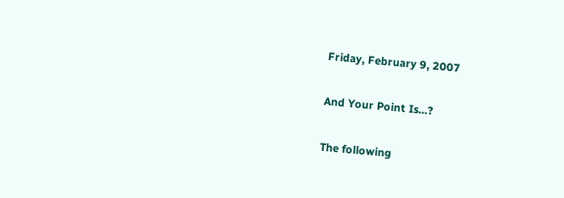Friday, February 9, 2007

And Your Point Is...?

The following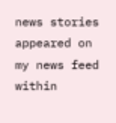news stories appeared on my news feed within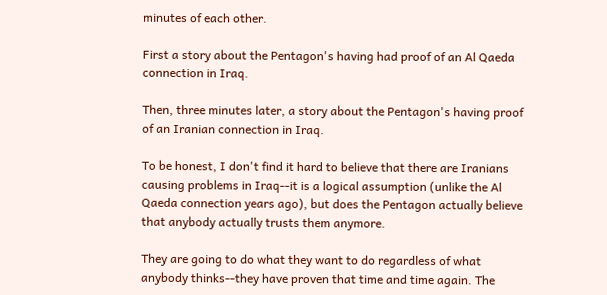minutes of each other.

First a story about the Pentagon's having had proof of an Al Qaeda connection in Iraq.

Then, three minutes later, a story about the Pentagon's having proof of an Iranian connection in Iraq.

To be honest, I don't find it hard to believe that there are Iranians causing problems in Iraq--it is a logical assumption (unlike the Al Qaeda connection years ago), but does the Pentagon actually believe that anybody actually trusts them anymore.

They are going to do what they want to do regardless of what anybody thinks--they have proven that time and time again. The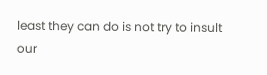least they can do is not try to insult our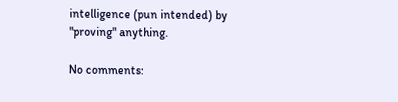intelligence (pun intended) by "proving" anything.

No comments: